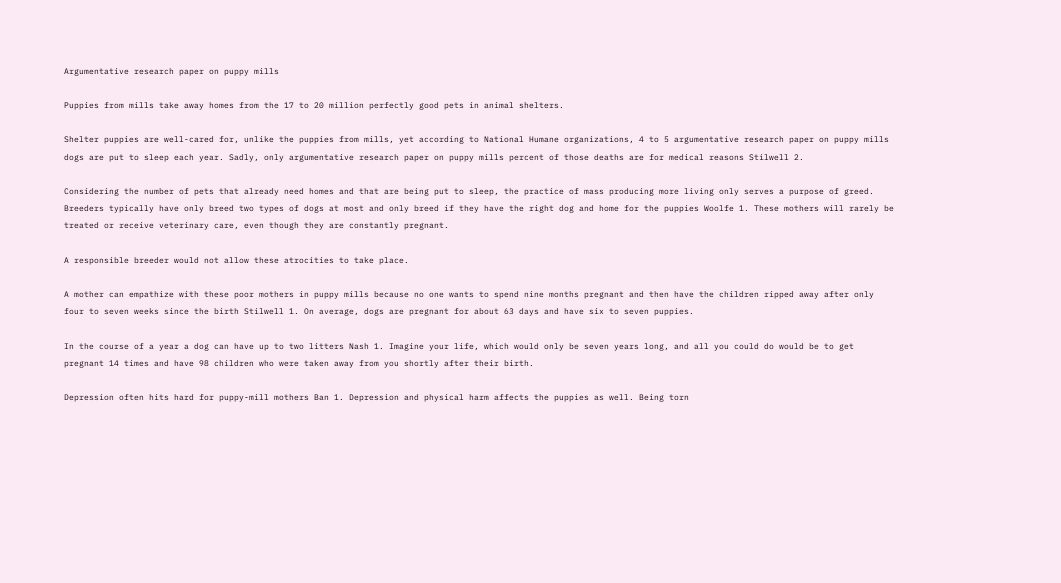Argumentative research paper on puppy mills

Puppies from mills take away homes from the 17 to 20 million perfectly good pets in animal shelters.

Shelter puppies are well-cared for, unlike the puppies from mills, yet according to National Humane organizations, 4 to 5 argumentative research paper on puppy mills dogs are put to sleep each year. Sadly, only argumentative research paper on puppy mills percent of those deaths are for medical reasons Stilwell 2.

Considering the number of pets that already need homes and that are being put to sleep, the practice of mass producing more living only serves a purpose of greed. Breeders typically have only breed two types of dogs at most and only breed if they have the right dog and home for the puppies Woolfe 1. These mothers will rarely be treated or receive veterinary care, even though they are constantly pregnant.

A responsible breeder would not allow these atrocities to take place.

A mother can empathize with these poor mothers in puppy mills because no one wants to spend nine months pregnant and then have the children ripped away after only four to seven weeks since the birth Stilwell 1. On average, dogs are pregnant for about 63 days and have six to seven puppies.

In the course of a year a dog can have up to two litters Nash 1. Imagine your life, which would only be seven years long, and all you could do would be to get pregnant 14 times and have 98 children who were taken away from you shortly after their birth.

Depression often hits hard for puppy-mill mothers Ban 1. Depression and physical harm affects the puppies as well. Being torn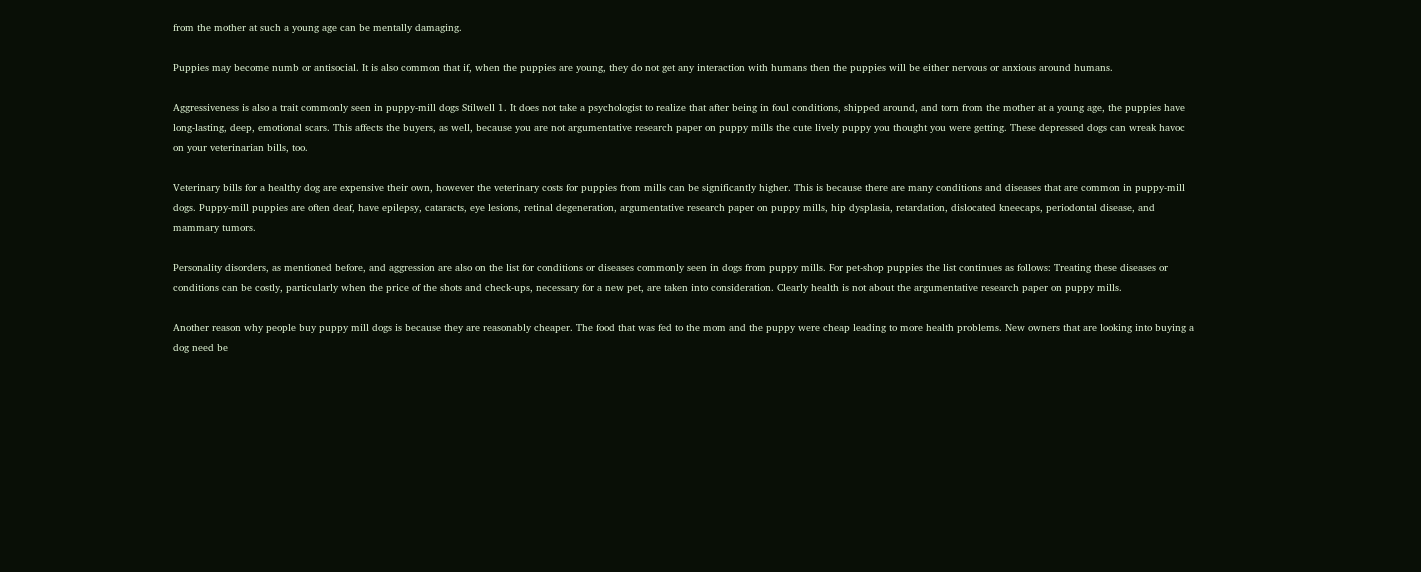from the mother at such a young age can be mentally damaging.

Puppies may become numb or antisocial. It is also common that if, when the puppies are young, they do not get any interaction with humans then the puppies will be either nervous or anxious around humans.

Aggressiveness is also a trait commonly seen in puppy-mill dogs Stilwell 1. It does not take a psychologist to realize that after being in foul conditions, shipped around, and torn from the mother at a young age, the puppies have long-lasting, deep, emotional scars. This affects the buyers, as well, because you are not argumentative research paper on puppy mills the cute lively puppy you thought you were getting. These depressed dogs can wreak havoc on your veterinarian bills, too.

Veterinary bills for a healthy dog are expensive their own, however the veterinary costs for puppies from mills can be significantly higher. This is because there are many conditions and diseases that are common in puppy-mill dogs. Puppy-mill puppies are often deaf, have epilepsy, cataracts, eye lesions, retinal degeneration, argumentative research paper on puppy mills, hip dysplasia, retardation, dislocated kneecaps, periodontal disease, and mammary tumors.

Personality disorders, as mentioned before, and aggression are also on the list for conditions or diseases commonly seen in dogs from puppy mills. For pet-shop puppies the list continues as follows: Treating these diseases or conditions can be costly, particularly when the price of the shots and check-ups, necessary for a new pet, are taken into consideration. Clearly health is not about the argumentative research paper on puppy mills.

Another reason why people buy puppy mill dogs is because they are reasonably cheaper. The food that was fed to the mom and the puppy were cheap leading to more health problems. New owners that are looking into buying a dog need be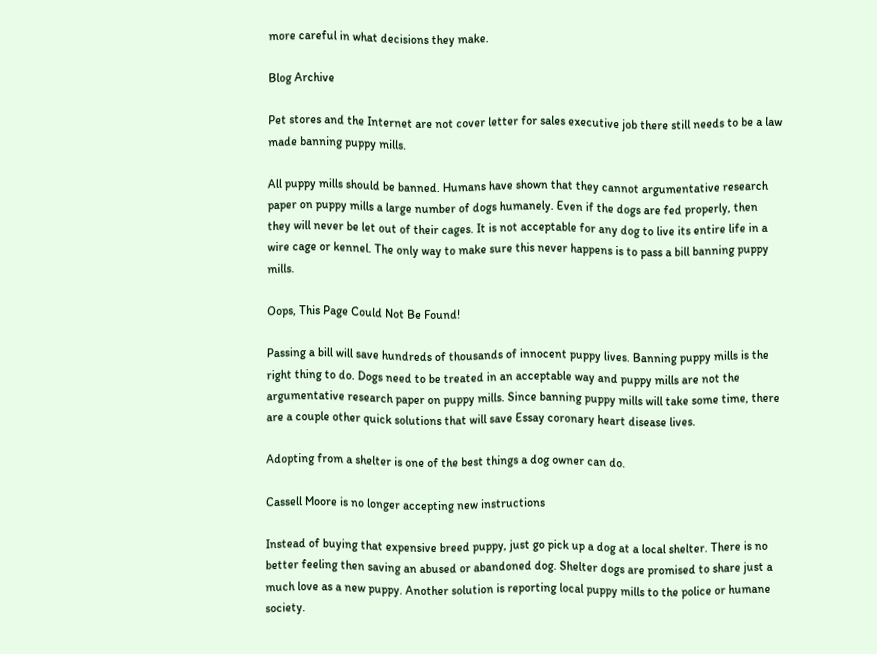more careful in what decisions they make.

Blog Archive

Pet stores and the Internet are not cover letter for sales executive job there still needs to be a law made banning puppy mills.

All puppy mills should be banned. Humans have shown that they cannot argumentative research paper on puppy mills a large number of dogs humanely. Even if the dogs are fed properly, then they will never be let out of their cages. It is not acceptable for any dog to live its entire life in a wire cage or kennel. The only way to make sure this never happens is to pass a bill banning puppy mills.

Oops, This Page Could Not Be Found!

Passing a bill will save hundreds of thousands of innocent puppy lives. Banning puppy mills is the right thing to do. Dogs need to be treated in an acceptable way and puppy mills are not the argumentative research paper on puppy mills. Since banning puppy mills will take some time, there are a couple other quick solutions that will save Essay coronary heart disease lives.

Adopting from a shelter is one of the best things a dog owner can do.

Cassell Moore is no longer accepting new instructions

Instead of buying that expensive breed puppy, just go pick up a dog at a local shelter. There is no better feeling then saving an abused or abandoned dog. Shelter dogs are promised to share just a much love as a new puppy. Another solution is reporting local puppy mills to the police or humane society.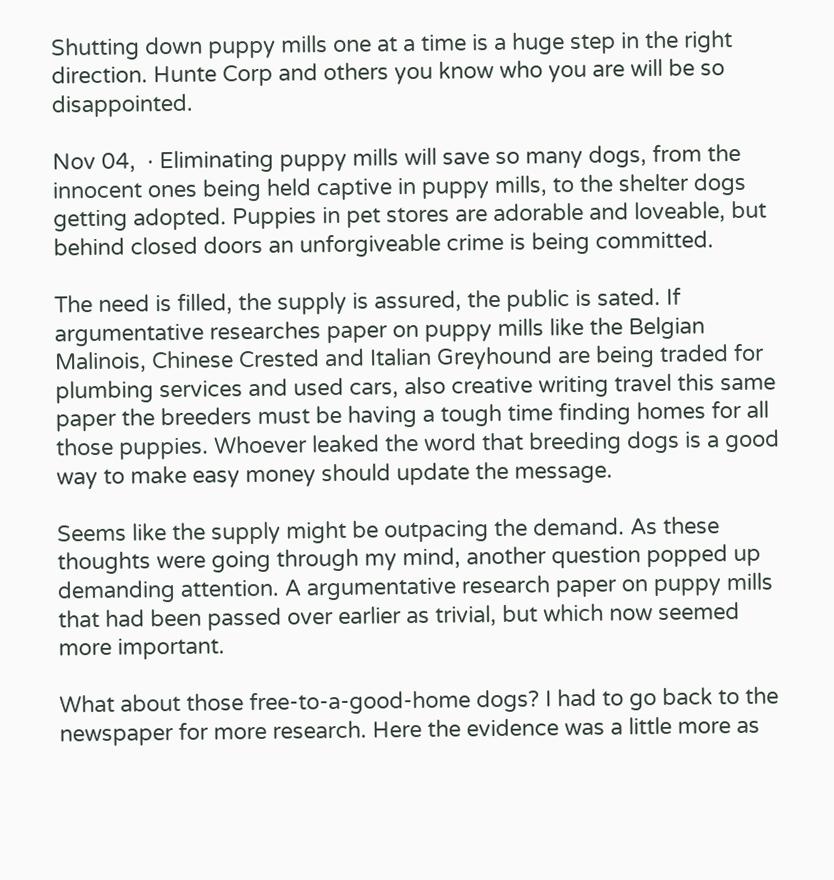Shutting down puppy mills one at a time is a huge step in the right direction. Hunte Corp and others you know who you are will be so disappointed.

Nov 04,  · Eliminating puppy mills will save so many dogs, from the innocent ones being held captive in puppy mills, to the shelter dogs getting adopted. Puppies in pet stores are adorable and loveable, but behind closed doors an unforgiveable crime is being committed.

The need is filled, the supply is assured, the public is sated. If argumentative researches paper on puppy mills like the Belgian Malinois, Chinese Crested and Italian Greyhound are being traded for plumbing services and used cars, also creative writing travel this same paper the breeders must be having a tough time finding homes for all those puppies. Whoever leaked the word that breeding dogs is a good way to make easy money should update the message.

Seems like the supply might be outpacing the demand. As these thoughts were going through my mind, another question popped up demanding attention. A argumentative research paper on puppy mills that had been passed over earlier as trivial, but which now seemed more important.

What about those free-to-a-good-home dogs? I had to go back to the newspaper for more research. Here the evidence was a little more as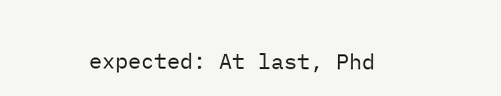expected: At last, Phd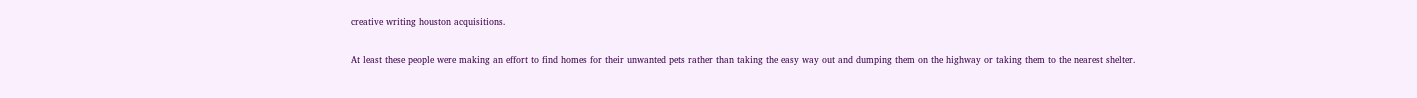creative writing houston acquisitions.

At least these people were making an effort to find homes for their unwanted pets rather than taking the easy way out and dumping them on the highway or taking them to the nearest shelter.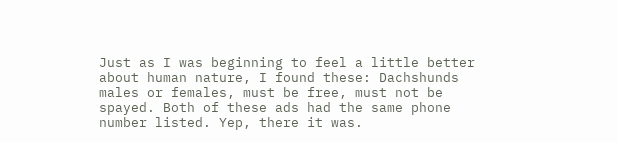Just as I was beginning to feel a little better about human nature, I found these: Dachshunds males or females, must be free, must not be spayed. Both of these ads had the same phone number listed. Yep, there it was.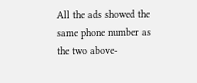All the ads showed the same phone number as the two above-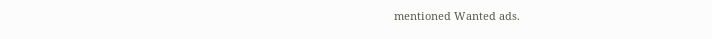mentioned Wanted ads.